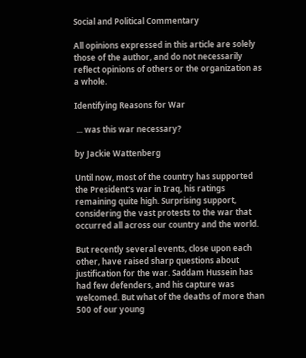Social and Political Commentary

All opinions expressed in this article are solely those of the author, and do not necessarily reflect opinions of others or the organization as a whole.

Identifying Reasons for War

 ... was this war necessary?

by Jackie Wattenberg

Until now, most of the country has supported the President's war in Iraq, his ratings remaining quite high. Surprising support, considering the vast protests to the war that occurred all across our country and the world.

But recently several events, close upon each other, have raised sharp questions about justification for the war. Saddam Hussein has had few defenders, and his capture was welcomed. But what of the deaths of more than 500 of our young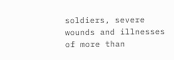soldiers, severe wounds and illnesses of more than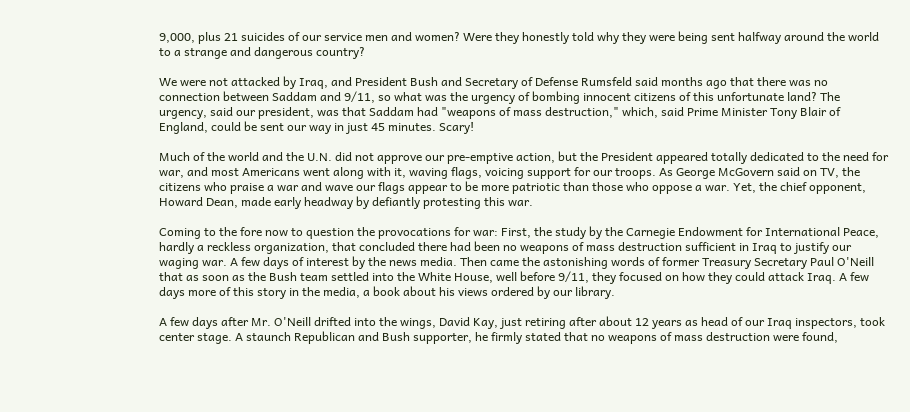9,000, plus 21 suicides of our service men and women? Were they honestly told why they were being sent halfway around the world to a strange and dangerous country?

We were not attacked by Iraq, and President Bush and Secretary of Defense Rumsfeld said months ago that there was no connection between Saddam and 9/11, so what was the urgency of bombing innocent citizens of this unfortunate land? The urgency, said our president, was that Saddam had "weapons of mass destruction," which, said Prime Minister Tony Blair of England, could be sent our way in just 45 minutes. Scary!

Much of the world and the U.N. did not approve our pre-emptive action, but the President appeared totally dedicated to the need for war, and most Americans went along with it, waving flags, voicing support for our troops. As George McGovern said on TV, the citizens who praise a war and wave our flags appear to be more patriotic than those who oppose a war. Yet, the chief opponent, Howard Dean, made early headway by defiantly protesting this war.

Coming to the fore now to question the provocations for war: First, the study by the Carnegie Endowment for International Peace, hardly a reckless organization, that concluded there had been no weapons of mass destruction sufficient in Iraq to justify our waging war. A few days of interest by the news media. Then came the astonishing words of former Treasury Secretary Paul O'Neill that as soon as the Bush team settled into the White House, well before 9/11, they focused on how they could attack Iraq. A few days more of this story in the media, a book about his views ordered by our library.

A few days after Mr. O'Neill drifted into the wings, David Kay, just retiring after about 12 years as head of our Iraq inspectors, took center stage. A staunch Republican and Bush supporter, he firmly stated that no weapons of mass destruction were found,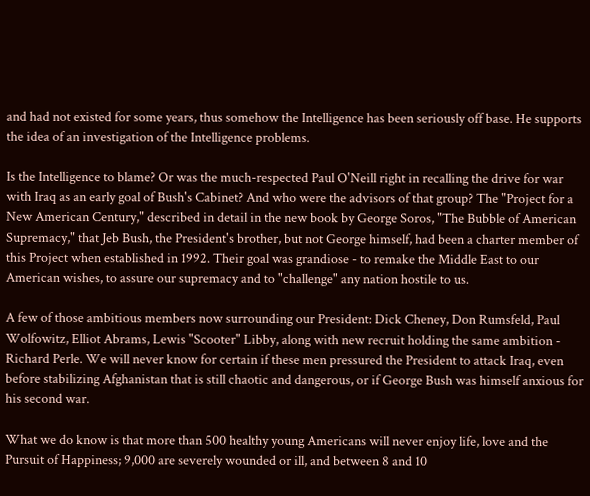and had not existed for some years, thus somehow the Intelligence has been seriously off base. He supports the idea of an investigation of the Intelligence problems.

Is the Intelligence to blame? Or was the much-respected Paul O'Neill right in recalling the drive for war with Iraq as an early goal of Bush's Cabinet? And who were the advisors of that group? The "Project for a New American Century," described in detail in the new book by George Soros, "The Bubble of American Supremacy," that Jeb Bush, the President's brother, but not George himself, had been a charter member of this Project when established in 1992. Their goal was grandiose - to remake the Middle East to our American wishes, to assure our supremacy and to "challenge" any nation hostile to us.

A few of those ambitious members now surrounding our President: Dick Cheney, Don Rumsfeld, Paul Wolfowitz, Elliot Abrams, Lewis "Scooter" Libby, along with new recruit holding the same ambition - Richard Perle. We will never know for certain if these men pressured the President to attack Iraq, even before stabilizing Afghanistan that is still chaotic and dangerous, or if George Bush was himself anxious for his second war.

What we do know is that more than 500 healthy young Americans will never enjoy life, love and the Pursuit of Happiness; 9,000 are severely wounded or ill, and between 8 and 10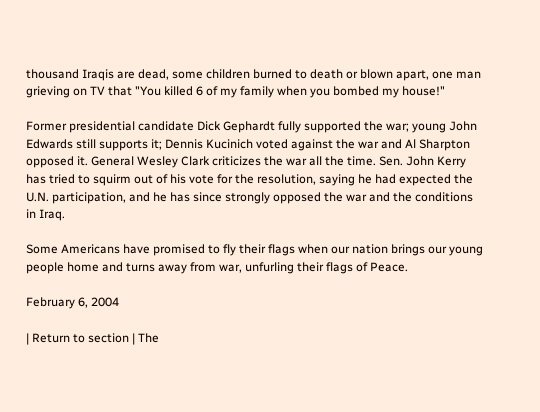thousand Iraqis are dead, some children burned to death or blown apart, one man grieving on TV that "You killed 6 of my family when you bombed my house!"

Former presidential candidate Dick Gephardt fully supported the war; young John Edwards still supports it; Dennis Kucinich voted against the war and Al Sharpton opposed it. General Wesley Clark criticizes the war all the time. Sen. John Kerry has tried to squirm out of his vote for the resolution, saying he had expected the U.N. participation, and he has since strongly opposed the war and the conditions in Iraq.

Some Americans have promised to fly their flags when our nation brings our young people home and turns away from war, unfurling their flags of Peace.

February 6, 2004

| Return to section | The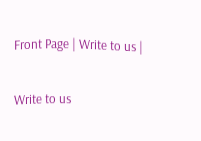Front Page | Write to us |

Write to us